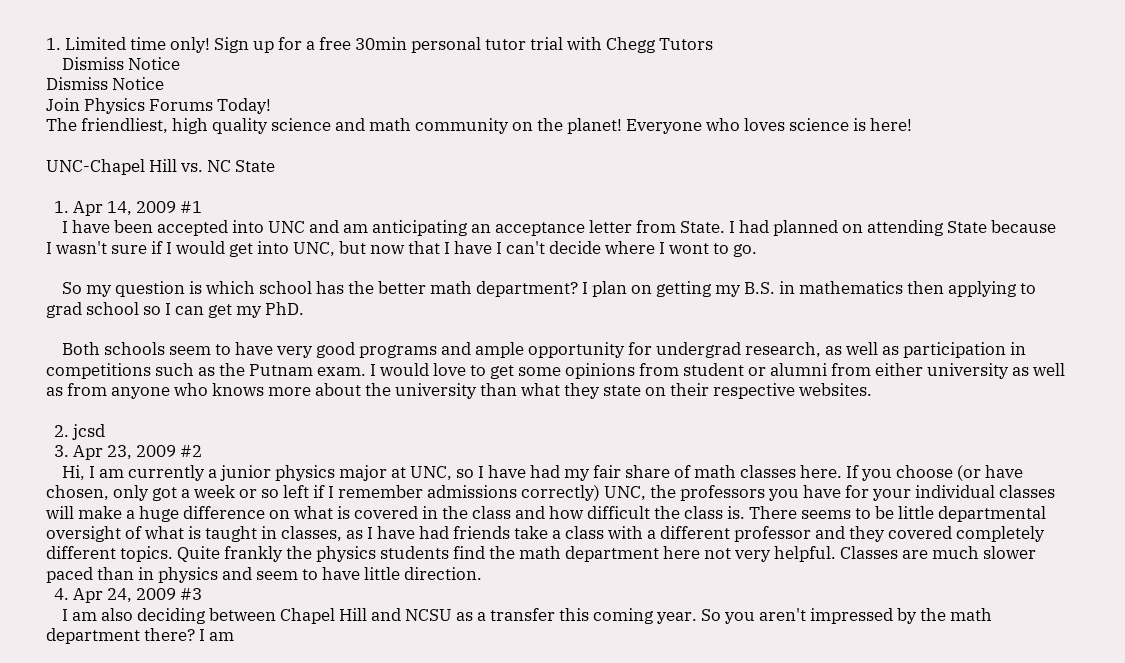1. Limited time only! Sign up for a free 30min personal tutor trial with Chegg Tutors
    Dismiss Notice
Dismiss Notice
Join Physics Forums Today!
The friendliest, high quality science and math community on the planet! Everyone who loves science is here!

UNC-Chapel Hill vs. NC State

  1. Apr 14, 2009 #1
    I have been accepted into UNC and am anticipating an acceptance letter from State. I had planned on attending State because I wasn't sure if I would get into UNC, but now that I have I can't decide where I wont to go.

    So my question is which school has the better math department? I plan on getting my B.S. in mathematics then applying to grad school so I can get my PhD.

    Both schools seem to have very good programs and ample opportunity for undergrad research, as well as participation in competitions such as the Putnam exam. I would love to get some opinions from student or alumni from either university as well as from anyone who knows more about the university than what they state on their respective websites.

  2. jcsd
  3. Apr 23, 2009 #2
    Hi, I am currently a junior physics major at UNC, so I have had my fair share of math classes here. If you choose (or have chosen, only got a week or so left if I remember admissions correctly) UNC, the professors you have for your individual classes will make a huge difference on what is covered in the class and how difficult the class is. There seems to be little departmental oversight of what is taught in classes, as I have had friends take a class with a different professor and they covered completely different topics. Quite frankly the physics students find the math department here not very helpful. Classes are much slower paced than in physics and seem to have little direction.
  4. Apr 24, 2009 #3
    I am also deciding between Chapel Hill and NCSU as a transfer this coming year. So you aren't impressed by the math department there? I am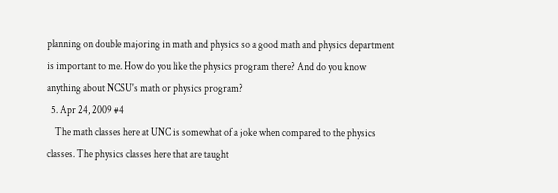planning on double majoring in math and physics so a good math and physics department is important to me. How do you like the physics program there? And do you know anything about NCSU's math or physics program?
  5. Apr 24, 2009 #4
    The math classes here at UNC is somewhat of a joke when compared to the physics classes. The physics classes here that are taught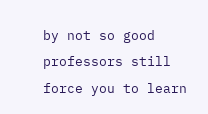by not so good professors still force you to learn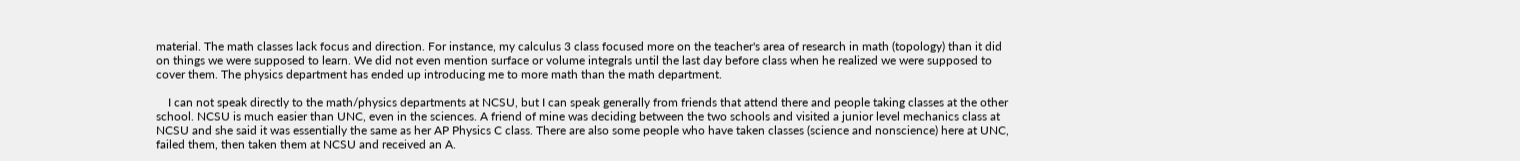material. The math classes lack focus and direction. For instance, my calculus 3 class focused more on the teacher's area of research in math (topology) than it did on things we were supposed to learn. We did not even mention surface or volume integrals until the last day before class when he realized we were supposed to cover them. The physics department has ended up introducing me to more math than the math department.

    I can not speak directly to the math/physics departments at NCSU, but I can speak generally from friends that attend there and people taking classes at the other school. NCSU is much easier than UNC, even in the sciences. A friend of mine was deciding between the two schools and visited a junior level mechanics class at NCSU and she said it was essentially the same as her AP Physics C class. There are also some people who have taken classes (science and nonscience) here at UNC, failed them, then taken them at NCSU and received an A.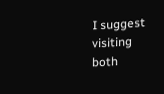I suggest visiting both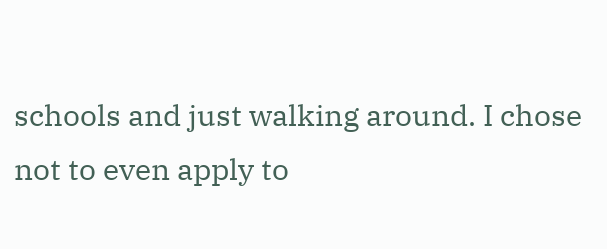schools and just walking around. I chose not to even apply to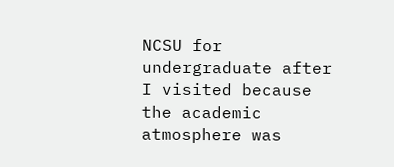NCSU for undergraduate after I visited because the academic atmosphere was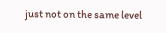just not on the same level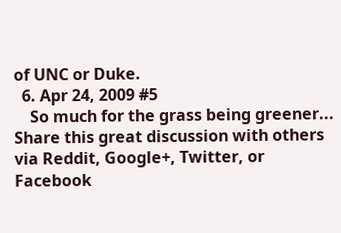of UNC or Duke.
  6. Apr 24, 2009 #5
    So much for the grass being greener...
Share this great discussion with others via Reddit, Google+, Twitter, or Facebook